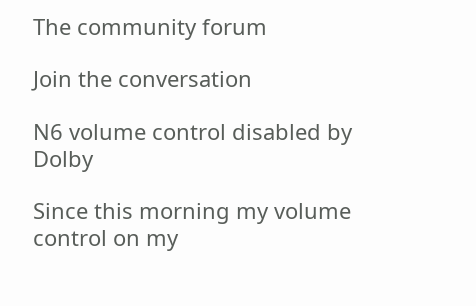The community forum

Join the conversation

N6 volume control disabled by Dolby

Since this morning my volume control on my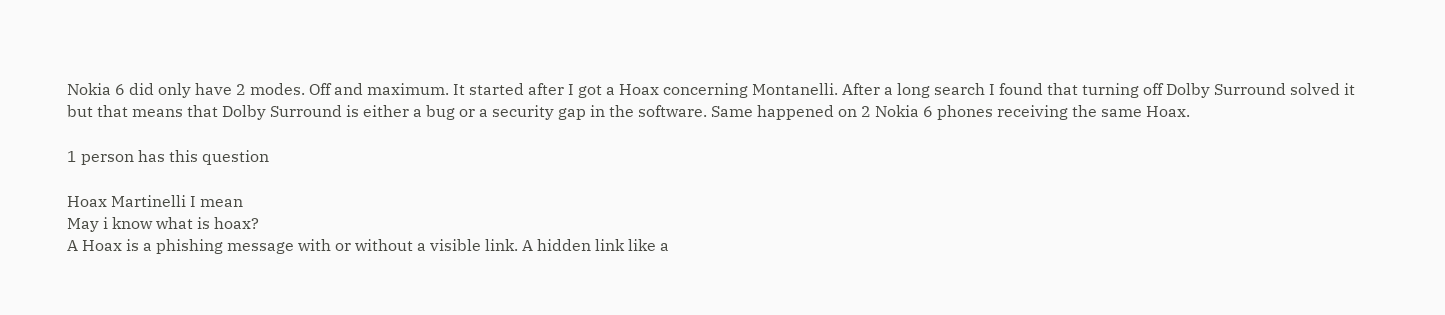Nokia 6 did only have 2 modes. Off and maximum. It started after I got a Hoax concerning Montanelli. After a long search I found that turning off Dolby Surround solved it but that means that Dolby Surround is either a bug or a security gap in the software. Same happened on 2 Nokia 6 phones receiving the same Hoax.

1 person has this question

Hoax Martinelli I mean
May i know what is hoax?
A Hoax is a phishing message with or without a visible link. A hidden link like a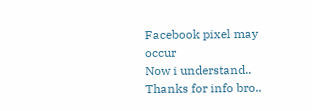Facebook pixel may occur
Now i understand.. Thanks for info bro..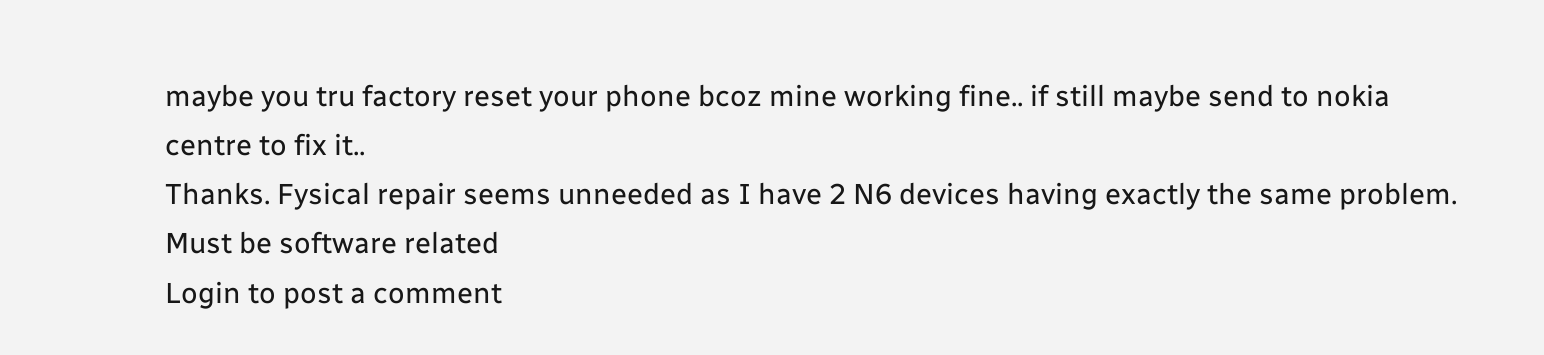maybe you tru factory reset your phone bcoz mine working fine.. if still maybe send to nokia centre to fix it..
Thanks. Fysical repair seems unneeded as I have 2 N6 devices having exactly the same problem. Must be software related
Login to post a comment